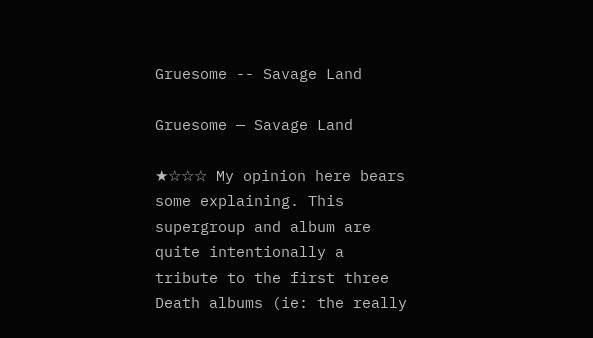Gruesome -- Savage Land

Gruesome — Savage Land

★☆☆☆ My opinion here bears some explaining. This supergroup and album are quite intentionally a tribute to the first three Death albums (ie: the really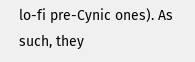lo-fi pre-Cynic ones). As such, they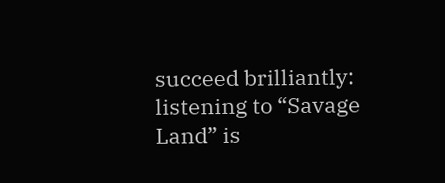succeed brilliantly: listening to “Savage Land” is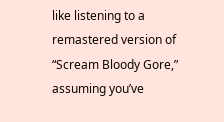like listening to a remastered version of “Scream Bloody Gore,” assuming you’ve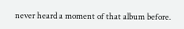never heard a moment of that album before.